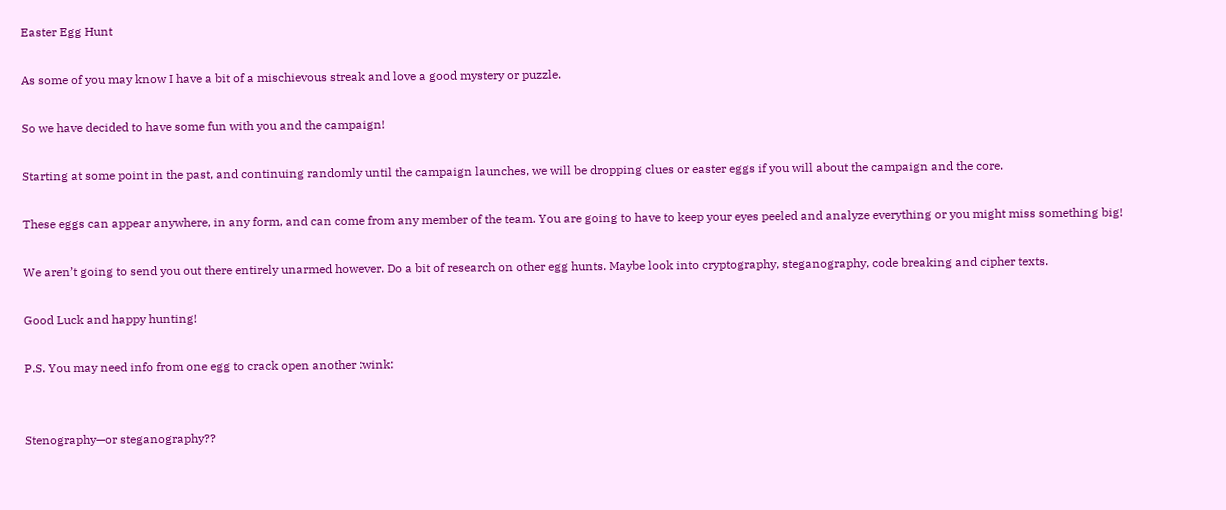Easter Egg Hunt

As some of you may know I have a bit of a mischievous streak and love a good mystery or puzzle.

So we have decided to have some fun with you and the campaign!

Starting at some point in the past, and continuing randomly until the campaign launches, we will be dropping clues or easter eggs if you will about the campaign and the core.

These eggs can appear anywhere, in any form, and can come from any member of the team. You are going to have to keep your eyes peeled and analyze everything or you might miss something big!

We aren’t going to send you out there entirely unarmed however. Do a bit of research on other egg hunts. Maybe look into cryptography, steganography, code breaking and cipher texts.

Good Luck and happy hunting!

P.S. You may need info from one egg to crack open another :wink:


Stenography—or steganography??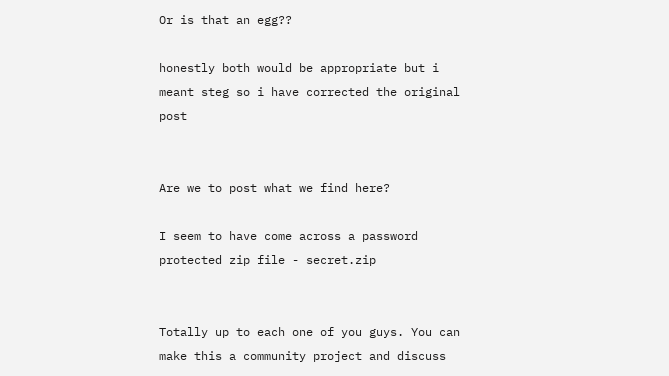Or is that an egg??

honestly both would be appropriate but i meant steg so i have corrected the original post


Are we to post what we find here?

I seem to have come across a password protected zip file - secret.zip


Totally up to each one of you guys. You can make this a community project and discuss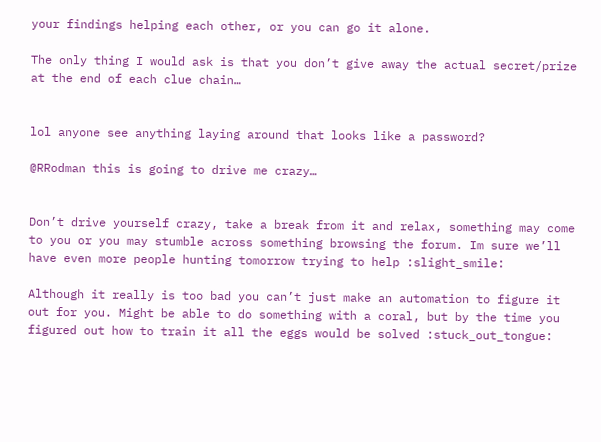your findings helping each other, or you can go it alone.

The only thing I would ask is that you don’t give away the actual secret/prize at the end of each clue chain…


lol anyone see anything laying around that looks like a password?

@RRodman this is going to drive me crazy…


Don’t drive yourself crazy, take a break from it and relax, something may come to you or you may stumble across something browsing the forum. Im sure we’ll have even more people hunting tomorrow trying to help :slight_smile:

Although it really is too bad you can’t just make an automation to figure it out for you. Might be able to do something with a coral, but by the time you figured out how to train it all the eggs would be solved :stuck_out_tongue: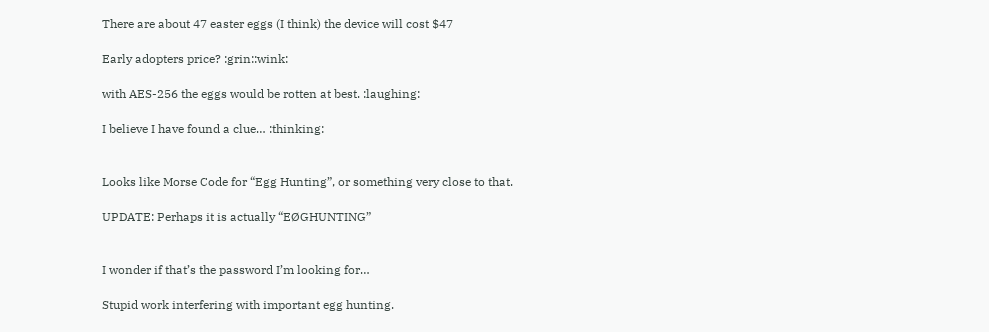There are about 47 easter eggs (I think) the device will cost $47

Early adopters price? :grin::wink:

with AES-256 the eggs would be rotten at best. :laughing:

I believe I have found a clue… :thinking:


Looks like Morse Code for “Egg Hunting”, or something very close to that.

UPDATE: Perhaps it is actually “EØGHUNTING”


I wonder if that’s the password I’m looking for…

Stupid work interfering with important egg hunting.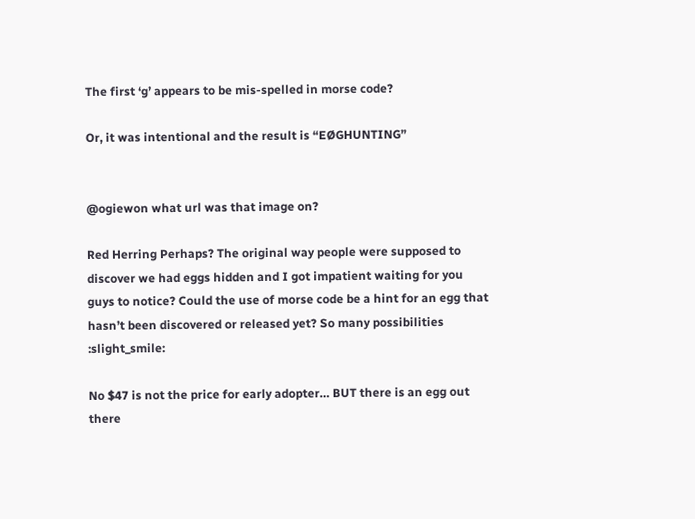The first ‘g’ appears to be mis-spelled in morse code?

Or, it was intentional and the result is “EØGHUNTING”


@ogiewon what url was that image on?

Red Herring Perhaps? The original way people were supposed to discover we had eggs hidden and I got impatient waiting for you guys to notice? Could the use of morse code be a hint for an egg that hasn’t been discovered or released yet? So many possibilities :slight_smile:

No $47 is not the price for early adopter… BUT there is an egg out there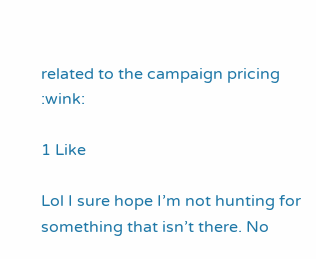related to the campaign pricing :wink:

1 Like

Lol I sure hope I’m not hunting for something that isn’t there. No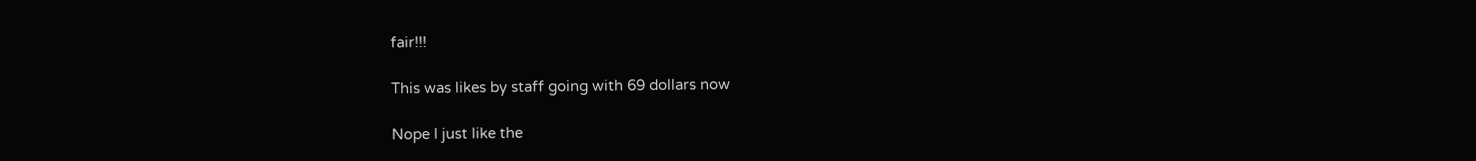fair!!!

This was likes by staff going with 69 dollars now

Nope I just like the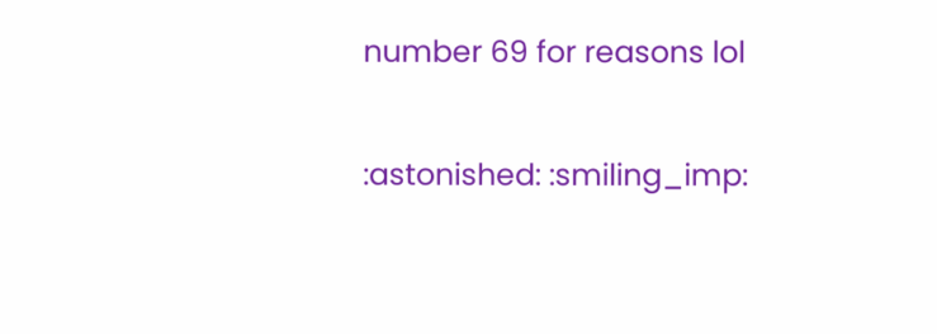number 69 for reasons lol


:astonished: :smiling_imp: